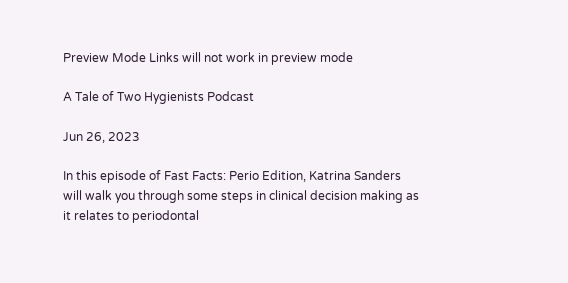Preview Mode Links will not work in preview mode

A Tale of Two Hygienists Podcast

Jun 26, 2023

In this episode of Fast Facts: Perio Edition, Katrina Sanders will walk you through some steps in clinical decision making as it relates to periodontal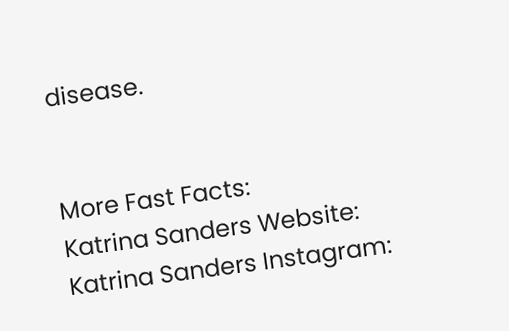disease.


More Fast Facts:
Katrina Sanders Website:
Katrina Sanders Instagram: